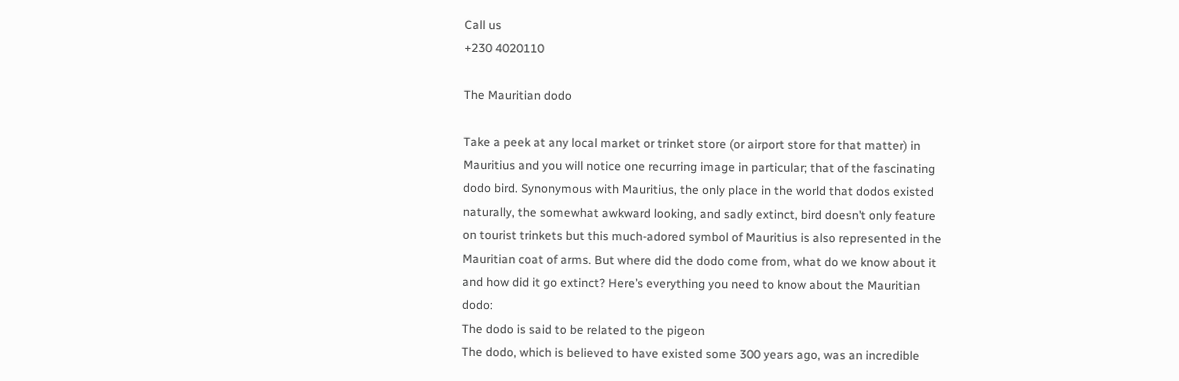Call us
+230 4020110

The Mauritian dodo

Take a peek at any local market or trinket store (or airport store for that matter) in Mauritius and you will notice one recurring image in particular; that of the fascinating dodo bird. Synonymous with Mauritius, the only place in the world that dodos existed naturally, the somewhat awkward looking, and sadly extinct, bird doesn’t only feature on tourist trinkets but this much-adored symbol of Mauritius is also represented in the Mauritian coat of arms. But where did the dodo come from, what do we know about it and how did it go extinct? Here’s everything you need to know about the Mauritian dodo:
The dodo is said to be related to the pigeon
The dodo, which is believed to have existed some 300 years ago, was an incredible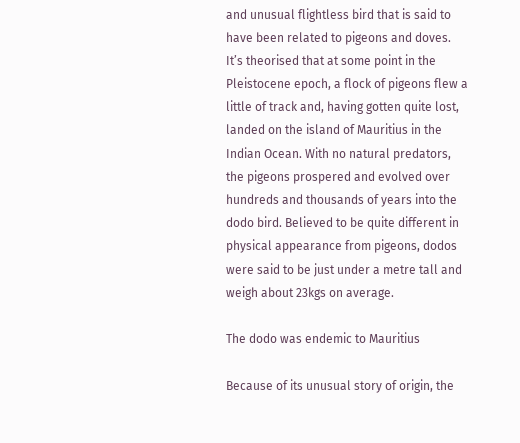and unusual flightless bird that is said to have been related to pigeons and doves. It’s theorised that at some point in the Pleistocene epoch, a flock of pigeons flew a little of track and, having gotten quite lost, landed on the island of Mauritius in the Indian Ocean. With no natural predators, the pigeons prospered and evolved over hundreds and thousands of years into the dodo bird. Believed to be quite different in physical appearance from pigeons, dodos were said to be just under a metre tall and weigh about 23kgs on average.

The dodo was endemic to Mauritius

Because of its unusual story of origin, the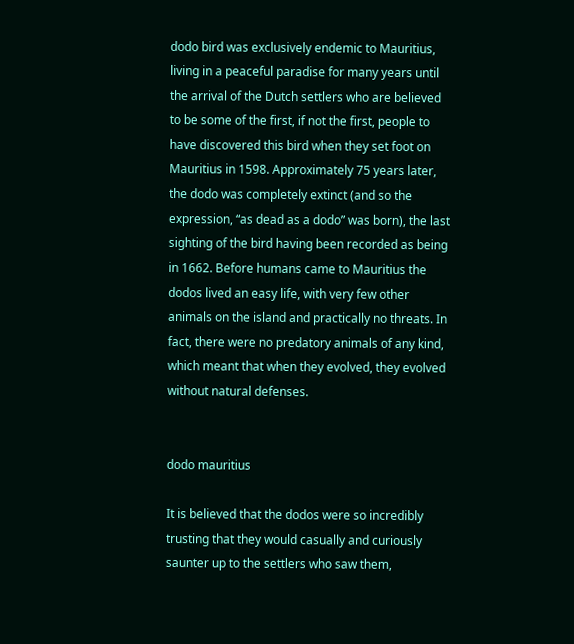dodo bird was exclusively endemic to Mauritius, living in a peaceful paradise for many years until the arrival of the Dutch settlers who are believed to be some of the first, if not the first, people to have discovered this bird when they set foot on Mauritius in 1598. Approximately 75 years later, the dodo was completely extinct (and so the expression, “as dead as a dodo” was born), the last sighting of the bird having been recorded as being in 1662. Before humans came to Mauritius the dodos lived an easy life, with very few other animals on the island and practically no threats. In fact, there were no predatory animals of any kind, which meant that when they evolved, they evolved without natural defenses.


dodo mauritius

It is believed that the dodos were so incredibly trusting that they would casually and curiously saunter up to the settlers who saw them,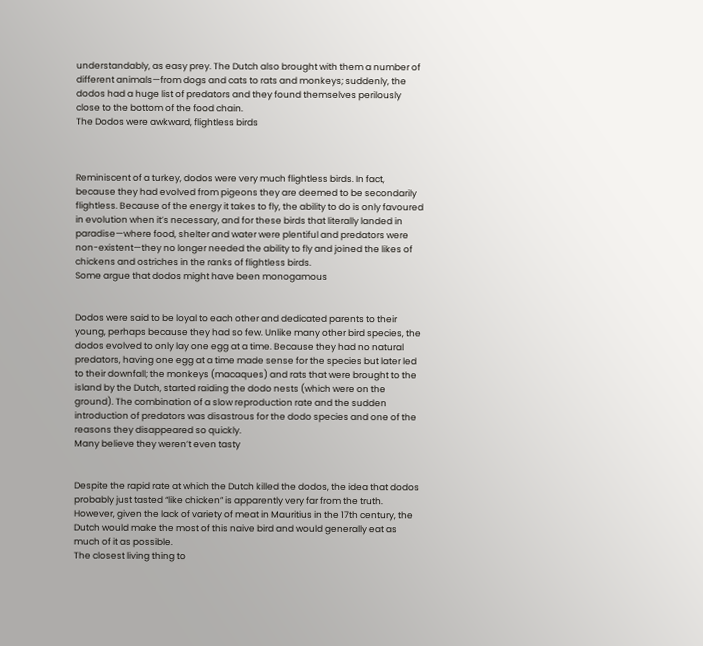understandably, as easy prey. The Dutch also brought with them a number of different animals—from dogs and cats to rats and monkeys; suddenly, the dodos had a huge list of predators and they found themselves perilously close to the bottom of the food chain.
The Dodos were awkward, flightless birds



Reminiscent of a turkey, dodos were very much flightless birds. In fact, because they had evolved from pigeons they are deemed to be secondarily flightless. Because of the energy it takes to fly, the ability to do is only favoured in evolution when it’s necessary, and for these birds that literally landed in paradise—where food, shelter and water were plentiful and predators were non-existent—they no longer needed the ability to fly and joined the likes of chickens and ostriches in the ranks of flightless birds.
Some argue that dodos might have been monogamous


Dodos were said to be loyal to each other and dedicated parents to their young, perhaps because they had so few. Unlike many other bird species, the dodos evolved to only lay one egg at a time. Because they had no natural predators, having one egg at a time made sense for the species but later led to their downfall; the monkeys (macaques) and rats that were brought to the island by the Dutch, started raiding the dodo nests (which were on the ground). The combination of a slow reproduction rate and the sudden introduction of predators was disastrous for the dodo species and one of the reasons they disappeared so quickly.
Many believe they weren’t even tasty


Despite the rapid rate at which the Dutch killed the dodos, the idea that dodos probably just tasted “like chicken” is apparently very far from the truth. However, given the lack of variety of meat in Mauritius in the 17th century, the Dutch would make the most of this naive bird and would generally eat as much of it as possible.
The closest living thing to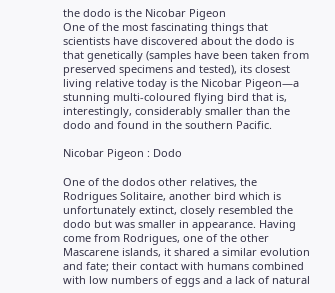the dodo is the Nicobar Pigeon
One of the most fascinating things that scientists have discovered about the dodo is that genetically (samples have been taken from preserved specimens and tested), its closest living relative today is the Nicobar Pigeon—a stunning multi-coloured flying bird that is, interestingly, considerably smaller than the dodo and found in the southern Pacific.

Nicobar Pigeon : Dodo

One of the dodos other relatives, the Rodrigues Solitaire, another bird which is unfortunately extinct, closely resembled the dodo but was smaller in appearance. Having come from Rodrigues, one of the other Mascarene islands, it shared a similar evolution and fate; their contact with humans combined with low numbers of eggs and a lack of natural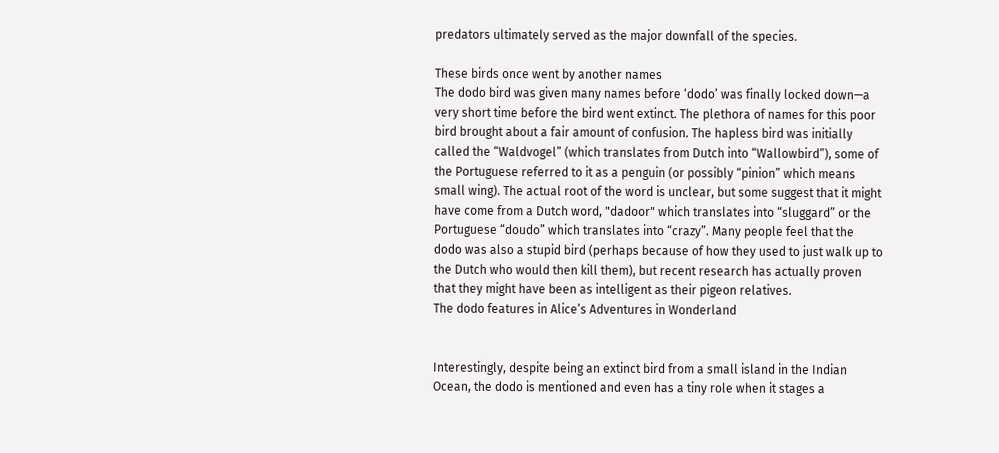predators ultimately served as the major downfall of the species.

These birds once went by another names
The dodo bird was given many names before ‘dodo’ was finally locked down—a very short time before the bird went extinct. The plethora of names for this poor bird brought about a fair amount of confusion. The hapless bird was initially called the “Waldvogel” (which translates from Dutch into “Wallowbird”), some of the Portuguese referred to it as a penguin (or possibly “pinion” which means small wing). The actual root of the word is unclear, but some suggest that it might have come from a Dutch word, "dadoor" which translates into “sluggard” or the Portuguese “doudo” which translates into “crazy”. Many people feel that the dodo was also a stupid bird (perhaps because of how they used to just walk up to the Dutch who would then kill them), but recent research has actually proven that they might have been as intelligent as their pigeon relatives.
The dodo features in Alice’s Adventures in Wonderland


Interestingly, despite being an extinct bird from a small island in the Indian Ocean, the dodo is mentioned and even has a tiny role when it stages a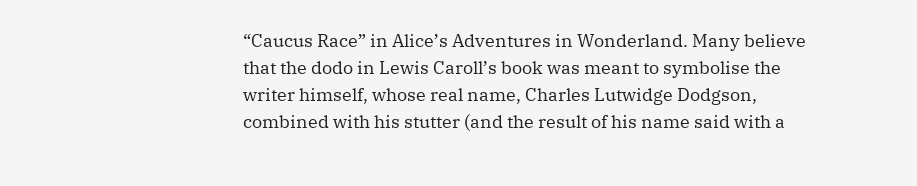“Caucus Race” in Alice’s Adventures in Wonderland. Many believe that the dodo in Lewis Caroll’s book was meant to symbolise the writer himself, whose real name, Charles Lutwidge Dodgson, combined with his stutter (and the result of his name said with a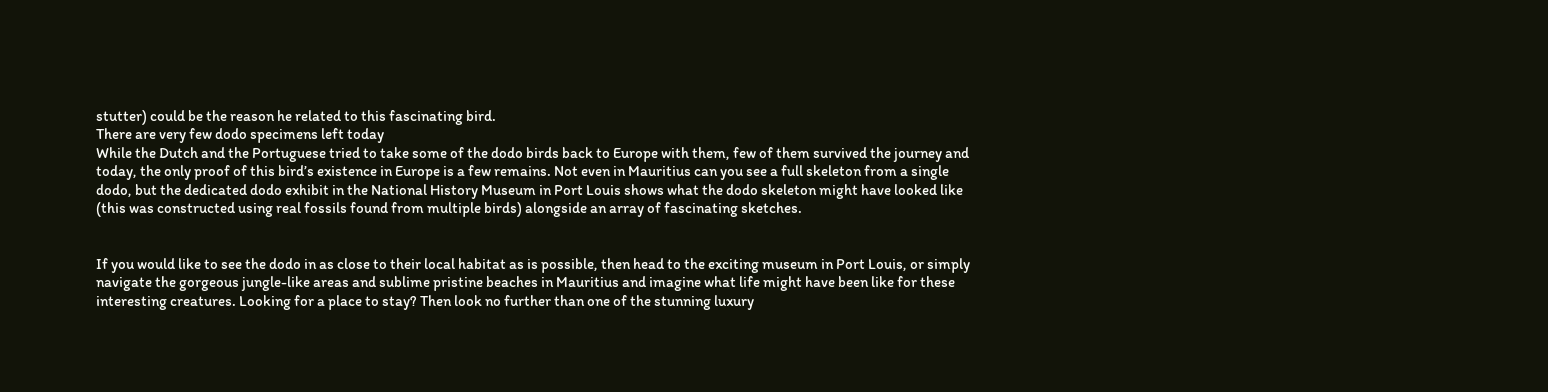stutter) could be the reason he related to this fascinating bird.
There are very few dodo specimens left today
While the Dutch and the Portuguese tried to take some of the dodo birds back to Europe with them, few of them survived the journey and today, the only proof of this bird’s existence in Europe is a few remains. Not even in Mauritius can you see a full skeleton from a single dodo, but the dedicated dodo exhibit in the National History Museum in Port Louis shows what the dodo skeleton might have looked like (this was constructed using real fossils found from multiple birds) alongside an array of fascinating sketches.


If you would like to see the dodo in as close to their local habitat as is possible, then head to the exciting museum in Port Louis, or simply navigate the gorgeous jungle-like areas and sublime pristine beaches in Mauritius and imagine what life might have been like for these interesting creatures. Looking for a place to stay? Then look no further than one of the stunning luxury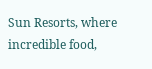Sun Resorts, where incredible food,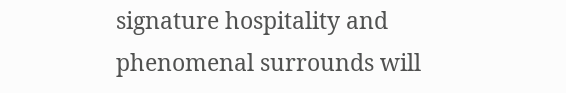signature hospitality and phenomenal surrounds will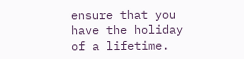ensure that you have the holiday of a lifetime.